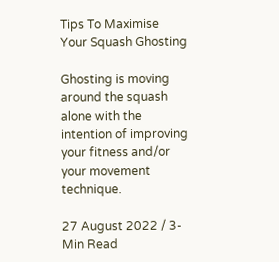Tips To Maximise Your Squash Ghosting

Ghosting is moving around the squash alone with the intention of improving your fitness and/or your movement technique.

27 August 2022 / 3-Min Read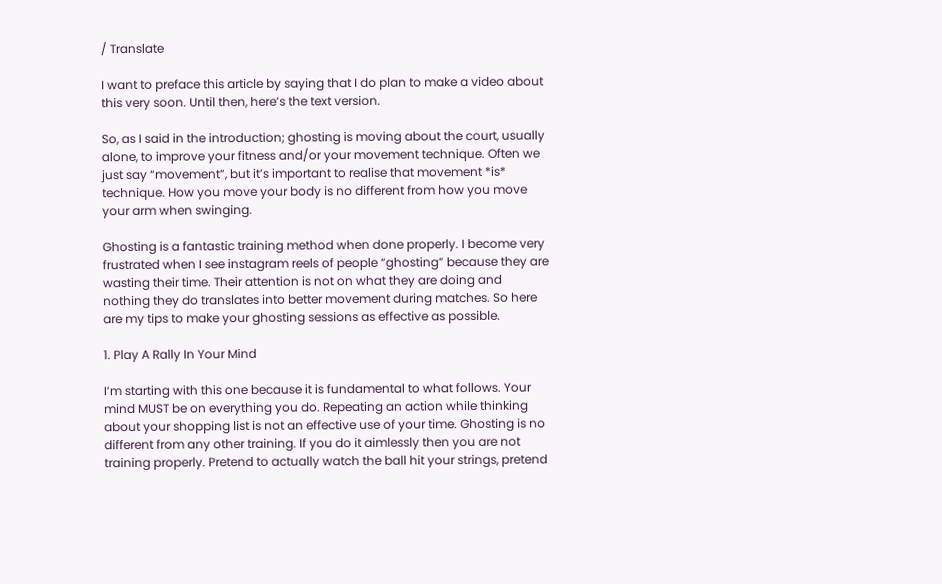/ Translate

I want to preface this article by saying that I do plan to make a video about this very soon. Until then, here’s the text version.

So, as I said in the introduction; ghosting is moving about the court, usually alone, to improve your fitness and/or your movement technique. Often we just say “movement”, but it’s important to realise that movement *is* technique. How you move your body is no different from how you move your arm when swinging.

Ghosting is a fantastic training method when done properly. I become very frustrated when I see instagram reels of people “ghosting” because they are wasting their time. Their attention is not on what they are doing and nothing they do translates into better movement during matches. So here are my tips to make your ghosting sessions as effective as possible.

1. Play A Rally In Your Mind

I’m starting with this one because it is fundamental to what follows. Your mind MUST be on everything you do. Repeating an action while thinking about your shopping list is not an effective use of your time. Ghosting is no different from any other training. If you do it aimlessly then you are not training properly. Pretend to actually watch the ball hit your strings, pretend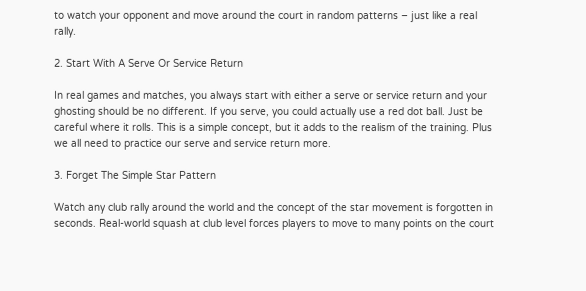to watch your opponent and move around the court in random patterns – just like a real rally.

2. Start With A Serve Or Service Return

In real games and matches, you always start with either a serve or service return and your ghosting should be no different. If you serve, you could actually use a red dot ball. Just be careful where it rolls. This is a simple concept, but it adds to the realism of the training. Plus we all need to practice our serve and service return more.

3. Forget The Simple Star Pattern

Watch any club rally around the world and the concept of the star movement is forgotten in seconds. Real-world squash at club level forces players to move to many points on the court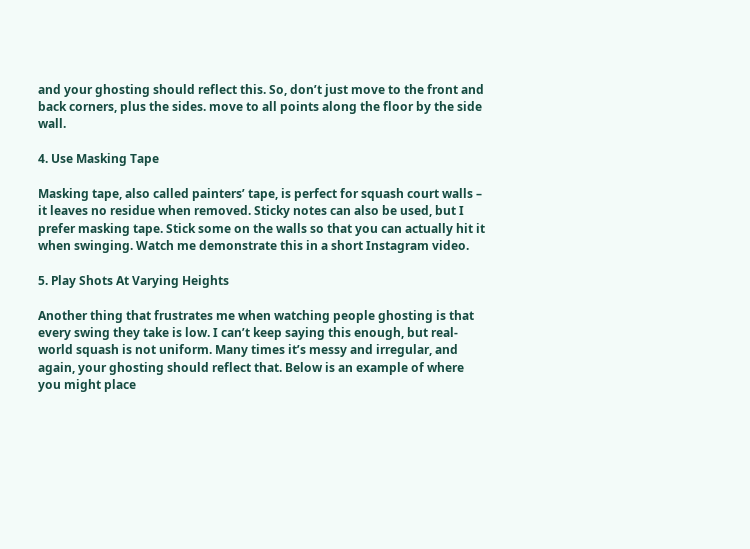and your ghosting should reflect this. So, don’t just move to the front and back corners, plus the sides. move to all points along the floor by the side wall.

4. Use Masking Tape

Masking tape, also called painters’ tape, is perfect for squash court walls – it leaves no residue when removed. Sticky notes can also be used, but I prefer masking tape. Stick some on the walls so that you can actually hit it when swinging. Watch me demonstrate this in a short Instagram video.

5. Play Shots At Varying Heights

Another thing that frustrates me when watching people ghosting is that every swing they take is low. I can’t keep saying this enough, but real-world squash is not uniform. Many times it’s messy and irregular, and again, your ghosting should reflect that. Below is an example of where you might place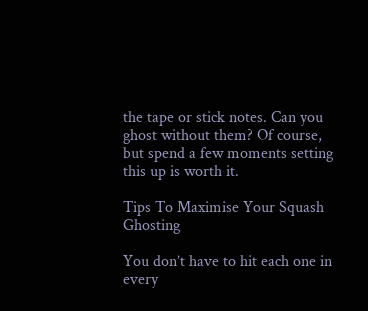the tape or stick notes. Can you ghost without them? Of course, but spend a few moments setting this up is worth it.

Tips To Maximise Your Squash Ghosting

You don’t have to hit each one in every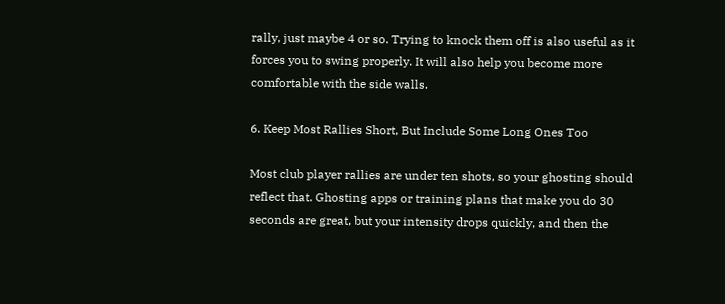rally, just maybe 4 or so. Trying to knock them off is also useful as it forces you to swing properly. It will also help you become more comfortable with the side walls.

6. Keep Most Rallies Short, But Include Some Long Ones Too

Most club player rallies are under ten shots, so your ghosting should reflect that. Ghosting apps or training plans that make you do 30 seconds are great, but your intensity drops quickly, and then the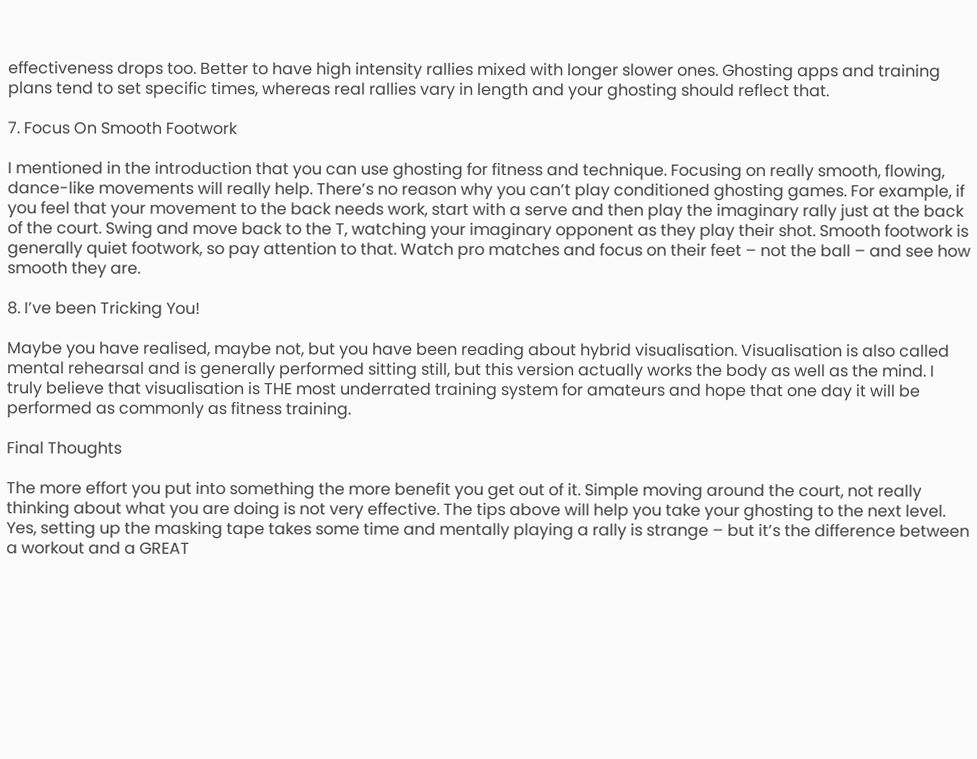effectiveness drops too. Better to have high intensity rallies mixed with longer slower ones. Ghosting apps and training plans tend to set specific times, whereas real rallies vary in length and your ghosting should reflect that.

7. Focus On Smooth Footwork

I mentioned in the introduction that you can use ghosting for fitness and technique. Focusing on really smooth, flowing, dance-like movements will really help. There’s no reason why you can’t play conditioned ghosting games. For example, if you feel that your movement to the back needs work, start with a serve and then play the imaginary rally just at the back of the court. Swing and move back to the T, watching your imaginary opponent as they play their shot. Smooth footwork is generally quiet footwork, so pay attention to that. Watch pro matches and focus on their feet – not the ball – and see how smooth they are.

8. I’ve been Tricking You!

Maybe you have realised, maybe not, but you have been reading about hybrid visualisation. Visualisation is also called mental rehearsal and is generally performed sitting still, but this version actually works the body as well as the mind. I truly believe that visualisation is THE most underrated training system for amateurs and hope that one day it will be performed as commonly as fitness training.

Final Thoughts

The more effort you put into something the more benefit you get out of it. Simple moving around the court, not really thinking about what you are doing is not very effective. The tips above will help you take your ghosting to the next level. Yes, setting up the masking tape takes some time and mentally playing a rally is strange – but it’s the difference between a workout and a GREAT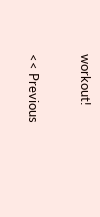workout!

<< Previous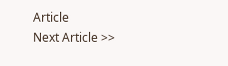Article
Next Article >>